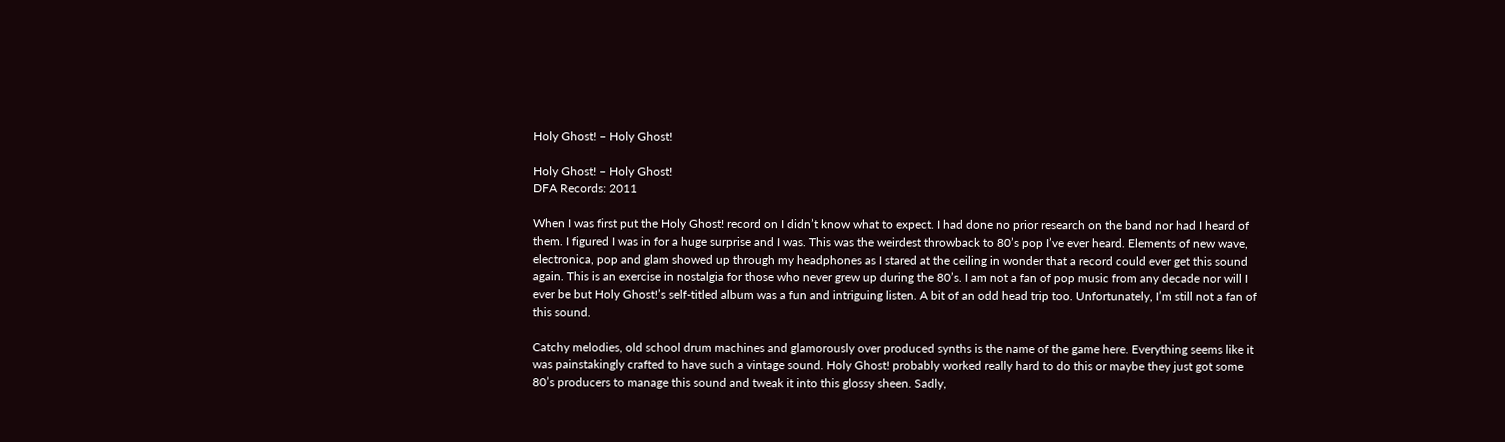Holy Ghost! – Holy Ghost!

Holy Ghost! – Holy Ghost!
DFA Records: 2011

When I was first put the Holy Ghost! record on I didn’t know what to expect. I had done no prior research on the band nor had I heard of them. I figured I was in for a huge surprise and I was. This was the weirdest throwback to 80’s pop I’ve ever heard. Elements of new wave, electronica, pop and glam showed up through my headphones as I stared at the ceiling in wonder that a record could ever get this sound again. This is an exercise in nostalgia for those who never grew up during the 80’s. I am not a fan of pop music from any decade nor will I ever be but Holy Ghost!’s self-titled album was a fun and intriguing listen. A bit of an odd head trip too. Unfortunately, I’m still not a fan of this sound.

Catchy melodies, old school drum machines and glamorously over produced synths is the name of the game here. Everything seems like it was painstakingly crafted to have such a vintage sound. Holy Ghost! probably worked really hard to do this or maybe they just got some 80’s producers to manage this sound and tweak it into this glossy sheen. Sadly,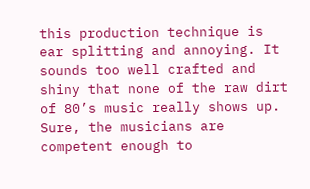this production technique is ear splitting and annoying. It sounds too well crafted and shiny that none of the raw dirt of 80’s music really shows up. Sure, the musicians are competent enough to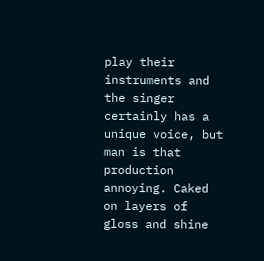play their instruments and the singer certainly has a unique voice, but man is that production annoying. Caked on layers of gloss and shine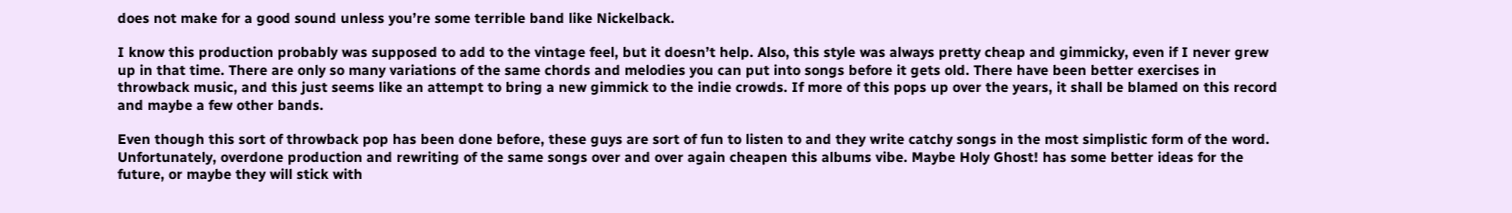does not make for a good sound unless you’re some terrible band like Nickelback.

I know this production probably was supposed to add to the vintage feel, but it doesn’t help. Also, this style was always pretty cheap and gimmicky, even if I never grew up in that time. There are only so many variations of the same chords and melodies you can put into songs before it gets old. There have been better exercises in throwback music, and this just seems like an attempt to bring a new gimmick to the indie crowds. If more of this pops up over the years, it shall be blamed on this record and maybe a few other bands.

Even though this sort of throwback pop has been done before, these guys are sort of fun to listen to and they write catchy songs in the most simplistic form of the word. Unfortunately, overdone production and rewriting of the same songs over and over again cheapen this albums vibe. Maybe Holy Ghost! has some better ideas for the future, or maybe they will stick with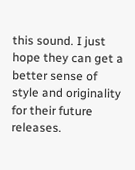this sound. I just hope they can get a better sense of style and originality for their future releases.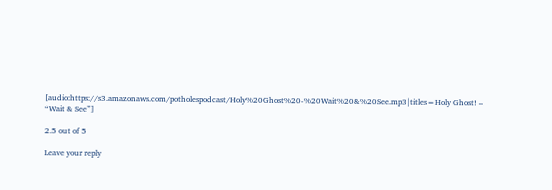[audio:https://s3.amazonaws.com/potholespodcast/Holy%20Ghost%20-%20Wait%20&%20See.mp3|titles=Holy Ghost! – “Wait & See”]

2.5 out of 5

Leave your reply